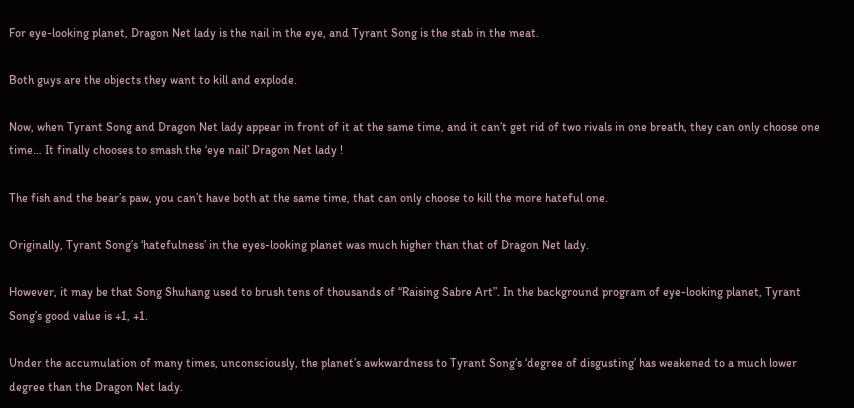For eye-looking planet, Dragon Net lady is the nail in the eye, and Tyrant Song is the stab in the meat.

Both guys are the objects they want to kill and explode.

Now, when Tyrant Song and Dragon Net lady appear in front of it at the same time, and it can’t get rid of two rivals in one breath, they can only choose one time… It finally chooses to smash the ‘eye nail’ Dragon Net lady !

The fish and the bear’s paw, you can’t have both at the same time, that can only choose to kill the more hateful one.

Originally, Tyrant Song’s ‘hatefulness’ in the eyes-looking planet was much higher than that of Dragon Net lady.

However, it may be that Song Shuhang used to brush tens of thousands of “Raising Sabre Art”. In the background program of eye-looking planet, Tyrant Song’s good value is +1, +1.

Under the accumulation of many times, unconsciously, the planet’s awkwardness to Tyrant Song’s ‘degree of disgusting’ has weakened to a much lower degree than the Dragon Net lady.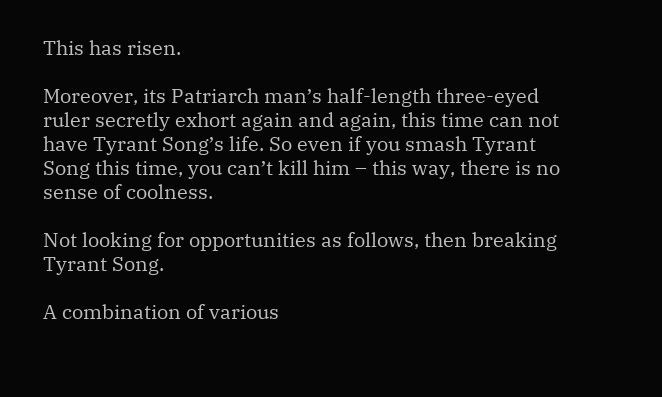This has risen.

Moreover, its Patriarch man’s half-length three-eyed ruler secretly exhort again and again, this time can not have Tyrant Song’s life. So even if you smash Tyrant Song this time, you can’t kill him – this way, there is no sense of coolness.

Not looking for opportunities as follows, then breaking Tyrant Song.

A combination of various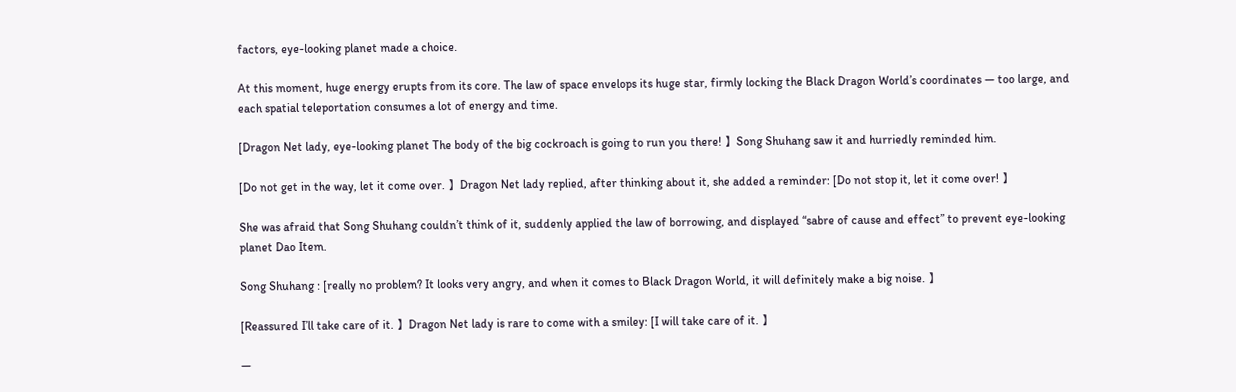factors, eye-looking planet made a choice.

At this moment, huge energy erupts from its core. The law of space envelops its huge star, firmly locking the Black Dragon World’s coordinates — too large, and each spatial teleportation consumes a lot of energy and time.

[Dragon Net lady, eye-looking planet The body of the big cockroach is going to run you there! 】Song Shuhang saw it and hurriedly reminded him.

[Do not get in the way, let it come over. 】Dragon Net lady replied, after thinking about it, she added a reminder: [Do not stop it, let it come over! 】

She was afraid that Song Shuhang couldn’t think of it, suddenly applied the law of borrowing, and displayed “sabre of cause and effect” to prevent eye-looking planet Dao Item.

Song Shuhang : [really no problem? It looks very angry, and when it comes to Black Dragon World, it will definitely make a big noise. 】

[Reassured I’ll take care of it. 】Dragon Net lady is rare to come with a smiley: [I will take care of it. 】

―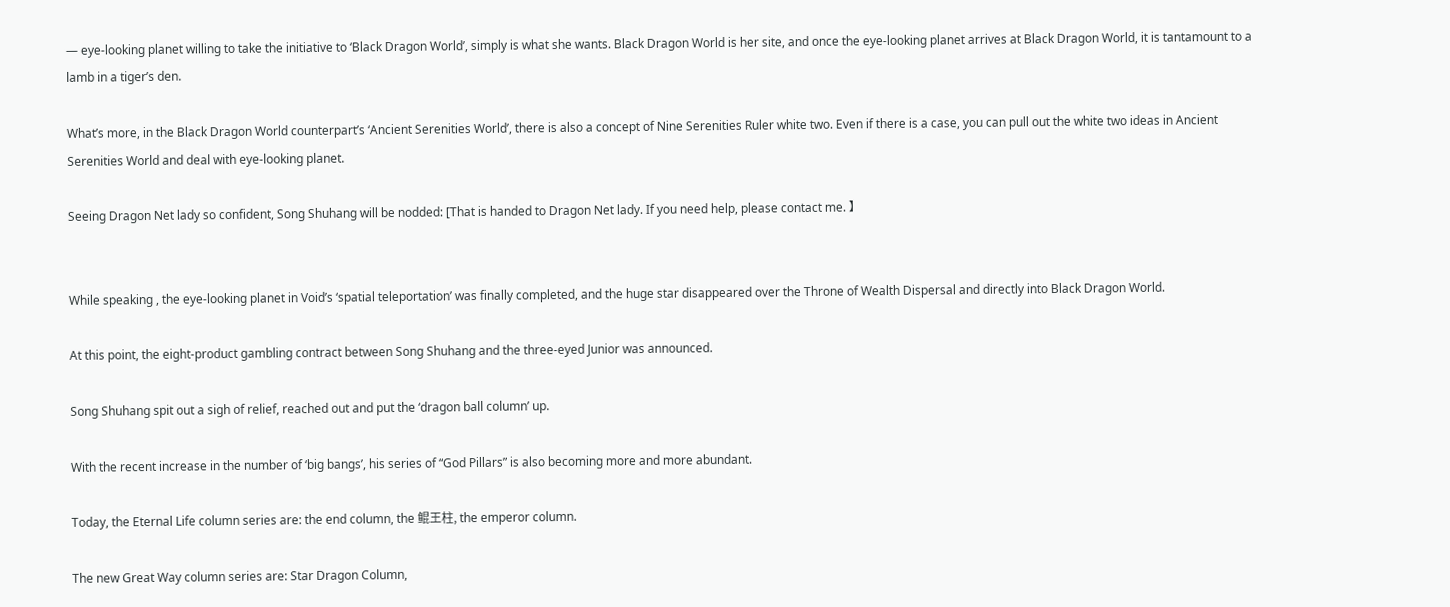― eye-looking planet willing to take the initiative to ‘Black Dragon World’, simply is what she wants. Black Dragon World is her site, and once the eye-looking planet arrives at Black Dragon World, it is tantamount to a lamb in a tiger’s den.

What’s more, in the Black Dragon World counterpart’s ‘Ancient Serenities World’, there is also a concept of Nine Serenities Ruler white two. Even if there is a case, you can pull out the white two ideas in Ancient Serenities World and deal with eye-looking planet.

Seeing Dragon Net lady so confident, Song Shuhang will be nodded: [That is handed to Dragon Net lady. If you need help, please contact me. 】


While speaking , the eye-looking planet in Void’s ‘spatial teleportation’ was finally completed, and the huge star disappeared over the Throne of Wealth Dispersal and directly into Black Dragon World.

At this point, the eight-product gambling contract between Song Shuhang and the three-eyed Junior was announced.

Song Shuhang spit out a sigh of relief, reached out and put the ‘dragon ball column’ up.

With the recent increase in the number of ‘big bangs’, his series of “God Pillars” is also becoming more and more abundant.

Today, the Eternal Life column series are: the end column, the 鲲王柱, the emperor column.

The new Great Way column series are: Star Dragon Column,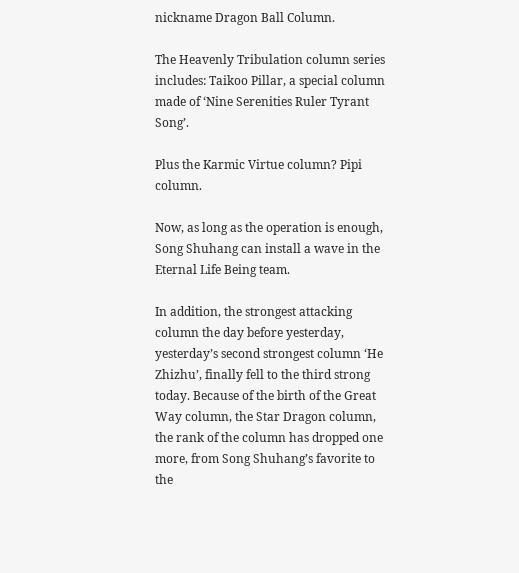nickname Dragon Ball Column.

The Heavenly Tribulation column series includes: Taikoo Pillar, a special column made of ‘Nine Serenities Ruler Tyrant Song’.

Plus the Karmic Virtue column? Pipi column.

Now, as long as the operation is enough, Song Shuhang can install a wave in the Eternal Life Being team.

In addition, the strongest attacking column the day before yesterday, yesterday’s second strongest column ‘He Zhizhu’, finally fell to the third strong today. Because of the birth of the Great Way column, the Star Dragon column, the rank of the column has dropped one more, from Song Shuhang’s favorite to the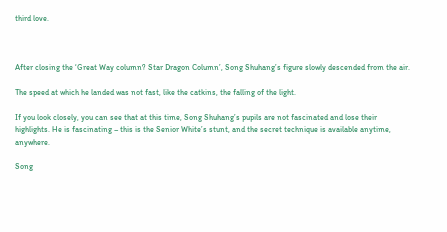third love.



After closing the ‘Great Way column? Star Dragon Column’, Song Shuhang’s figure slowly descended from the air.

The speed at which he landed was not fast, like the catkins, the falling of the light.

If you look closely, you can see that at this time, Song Shuhang’s pupils are not fascinated and lose their highlights. He is fascinating – this is the Senior White’s stunt, and the secret technique is available anytime, anywhere.

Song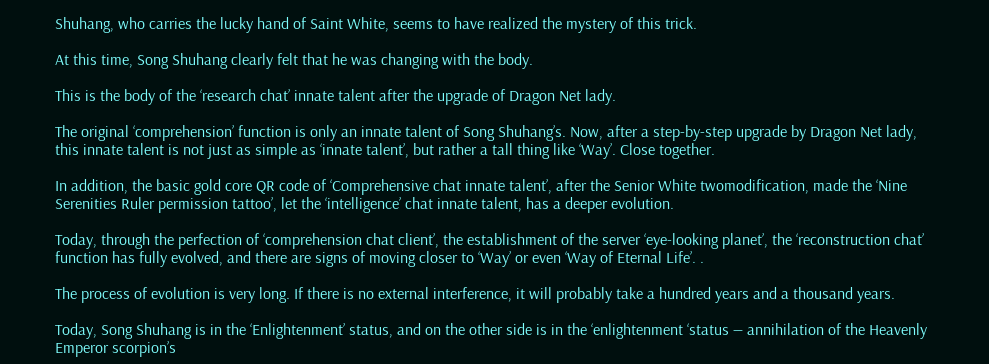Shuhang, who carries the lucky hand of Saint White, seems to have realized the mystery of this trick.

At this time, Song Shuhang clearly felt that he was changing with the body.

This is the body of the ‘research chat’ innate talent after the upgrade of Dragon Net lady.

The original ‘comprehension’ function is only an innate talent of Song Shuhang’s. Now, after a step-by-step upgrade by Dragon Net lady, this innate talent is not just as simple as ‘innate talent’, but rather a tall thing like ‘Way’. Close together.

In addition, the basic gold core QR code of ‘Comprehensive chat innate talent’, after the Senior White twomodification, made the ‘Nine Serenities Ruler permission tattoo’, let the ‘intelligence’ chat innate talent, has a deeper evolution.

Today, through the perfection of ‘comprehension chat client’, the establishment of the server ‘eye-looking planet’, the ‘reconstruction chat’ function has fully evolved, and there are signs of moving closer to ‘Way’ or even ‘Way of Eternal Life’. .

The process of evolution is very long. If there is no external interference, it will probably take a hundred years and a thousand years.

Today, Song Shuhang is in the ‘Enlightenment’ status, and on the other side is in the ‘enlightenment ‘status ― annihilation of the Heavenly Emperor scorpion’s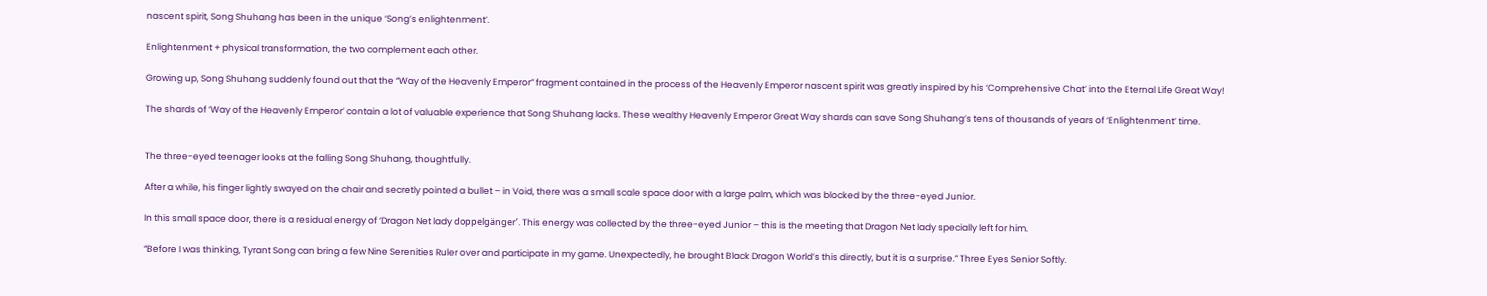nascent spirit, Song Shuhang has been in the unique ‘Song’s enlightenment’.

Enlightenment + physical transformation, the two complement each other.

Growing up, Song Shuhang suddenly found out that the “Way of the Heavenly Emperor” fragment contained in the process of the Heavenly Emperor nascent spirit was greatly inspired by his ‘Comprehensive Chat’ into the Eternal Life Great Way!

The shards of ‘Way of the Heavenly Emperor’ contain a lot of valuable experience that Song Shuhang lacks. These wealthy Heavenly Emperor Great Way shards can save Song Shuhang’s tens of thousands of years of ‘Enlightenment’ time.


The three-eyed teenager looks at the falling Song Shuhang, thoughtfully.

After a while, his finger lightly swayed on the chair and secretly pointed a bullet – in Void, there was a small scale space door with a large palm, which was blocked by the three-eyed Junior.

In this small space door, there is a residual energy of ‘Dragon Net lady doppelgänger’. This energy was collected by the three-eyed Junior – this is the meeting that Dragon Net lady specially left for him.

“Before I was thinking, Tyrant Song can bring a few Nine Serenities Ruler over and participate in my game. Unexpectedly, he brought Black Dragon World’s this directly, but it is a surprise.” Three Eyes Senior Softly.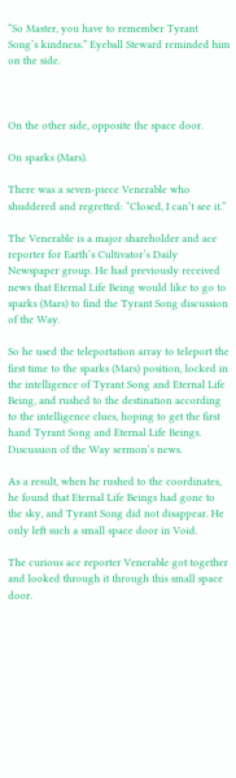“So Master, you have to remember Tyrant Song’s kindness.” Eyeball Steward reminded him on the side.



On the other side, opposite the space door.

On sparks (Mars).

There was a seven-piece Venerable who shuddered and regretted: “Closed, I can’t see it.”

The Venerable is a major shareholder and ace reporter for Earth’s Cultivator’s Daily Newspaper group. He had previously received news that Eternal Life Being would like to go to sparks (Mars) to find the Tyrant Song discussion of the Way.

So he used the teleportation array to teleport the first time to the sparks (Mars) position, locked in the intelligence of Tyrant Song and Eternal Life Being, and rushed to the destination according to the intelligence clues, hoping to get the first hand Tyrant Song and Eternal Life Beings. Discussion of the Way sermon’s news.

As a result, when he rushed to the coordinates, he found that Eternal Life Beings had gone to the sky, and Tyrant Song did not disappear. He only left such a small space door in Void.

The curious ace reporter Venerable got together and looked through it through this small space door.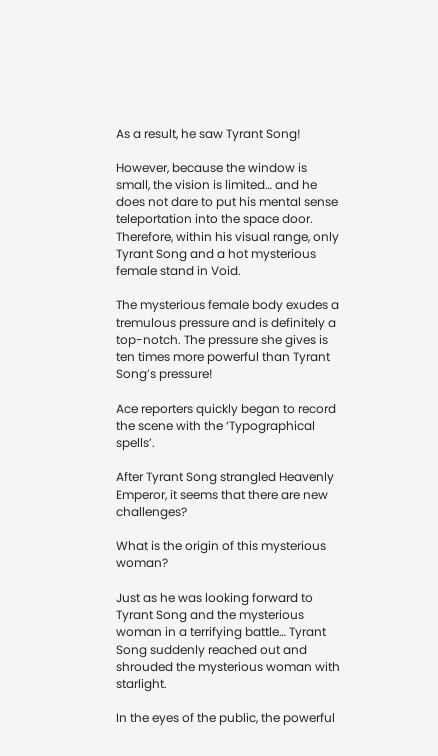As a result, he saw Tyrant Song!

However, because the window is small, the vision is limited… and he does not dare to put his mental sense teleportation into the space door. Therefore, within his visual range, only Tyrant Song and a hot mysterious female stand in Void.

The mysterious female body exudes a tremulous pressure and is definitely a top-notch. The pressure she gives is ten times more powerful than Tyrant Song’s pressure!

Ace reporters quickly began to record the scene with the ‘Typographical spells’.

After Tyrant Song strangled Heavenly Emperor, it seems that there are new challenges?

What is the origin of this mysterious woman?

Just as he was looking forward to Tyrant Song and the mysterious woman in a terrifying battle… Tyrant Song suddenly reached out and shrouded the mysterious woman with starlight.

In the eyes of the public, the powerful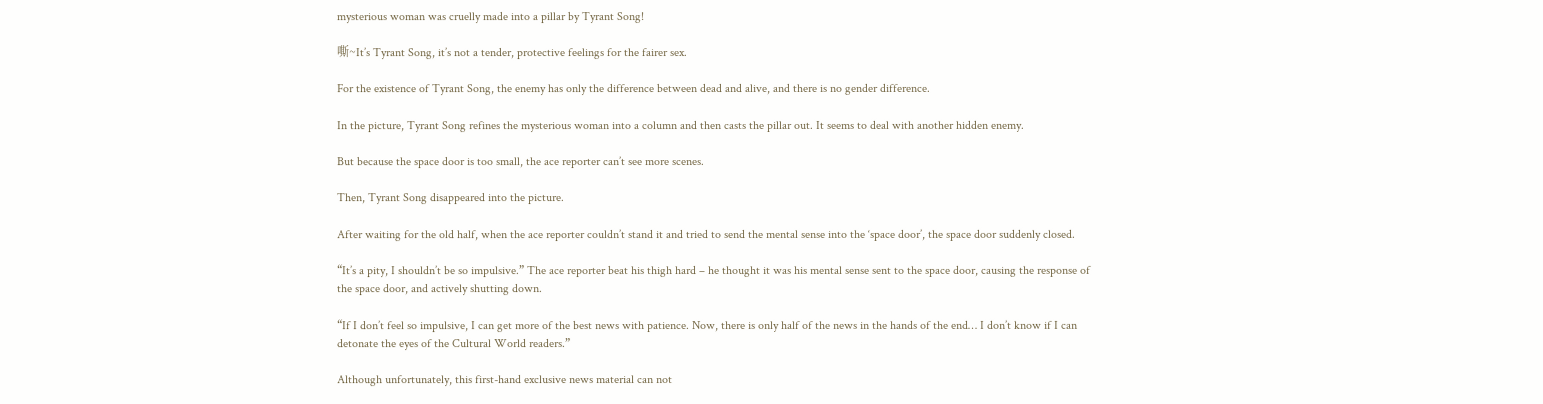mysterious woman was cruelly made into a pillar by Tyrant Song!

嘶~It’s Tyrant Song, it’s not a tender, protective feelings for the fairer sex.

For the existence of Tyrant Song, the enemy has only the difference between dead and alive, and there is no gender difference.

In the picture, Tyrant Song refines the mysterious woman into a column and then casts the pillar out. It seems to deal with another hidden enemy.

But because the space door is too small, the ace reporter can’t see more scenes.

Then, Tyrant Song disappeared into the picture.

After waiting for the old half, when the ace reporter couldn’t stand it and tried to send the mental sense into the ‘space door’, the space door suddenly closed.

“It’s a pity, I shouldn’t be so impulsive.” The ace reporter beat his thigh hard – he thought it was his mental sense sent to the space door, causing the response of the space door, and actively shutting down.

“If I don’t feel so impulsive, I can get more of the best news with patience. Now, there is only half of the news in the hands of the end… I don’t know if I can detonate the eyes of the Cultural World readers.”

Although unfortunately, this first-hand exclusive news material can not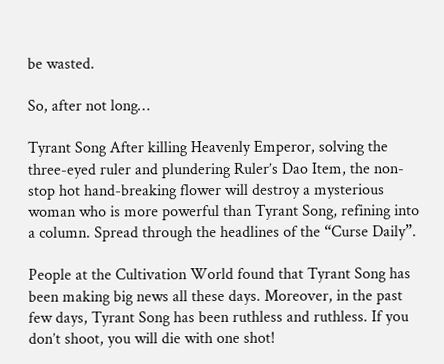be wasted.

So, after not long…

Tyrant Song After killing Heavenly Emperor, solving the three-eyed ruler and plundering Ruler’s Dao Item, the non-stop hot hand-breaking flower will destroy a mysterious woman who is more powerful than Tyrant Song, refining into a column. Spread through the headlines of the “Curse Daily”.

People at the Cultivation World found that Tyrant Song has been making big news all these days. Moreover, in the past few days, Tyrant Song has been ruthless and ruthless. If you don’t shoot, you will die with one shot!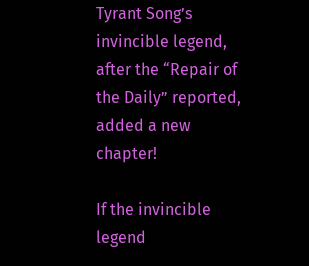Tyrant Song’s invincible legend, after the “Repair of the Daily” reported, added a new chapter!

If the invincible legend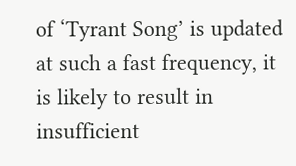of ‘Tyrant Song’ is updated at such a fast frequency, it is likely to result in insufficient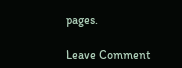pages.

Leave Comment